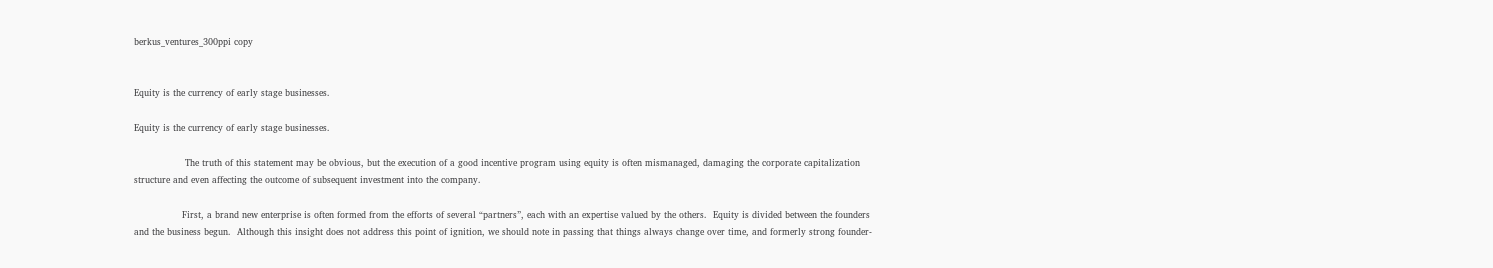berkus_ventures_300ppi copy


Equity is the currency of early stage businesses.

Equity is the currency of early stage businesses.

                 The truth of this statement may be obvious, but the execution of a good incentive program using equity is often mismanaged, damaging the corporate capitalization structure and even affecting the outcome of subsequent investment into the company.

                First, a brand new enterprise is often formed from the efforts of several “partners”, each with an expertise valued by the others.  Equity is divided between the founders and the business begun.  Although this insight does not address this point of ignition, we should note in passing that things always change over time, and formerly strong founder-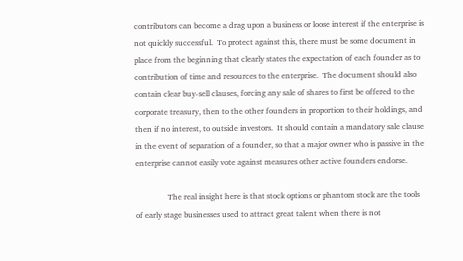contributors can become a drag upon a business or loose interest if the enterprise is not quickly successful.  To protect against this, there must be some document in place from the beginning that clearly states the expectation of each founder as to contribution of time and resources to the enterprise.  The document should also contain clear buy-sell clauses, forcing any sale of shares to first be offered to the corporate treasury, then to the other founders in proportion to their holdings, and then if no interest, to outside investors.  It should contain a mandatory sale clause in the event of separation of a founder, so that a major owner who is passive in the enterprise cannot easily vote against measures other active founders endorse.

                The real insight here is that stock options or phantom stock are the tools of early stage businesses used to attract great talent when there is not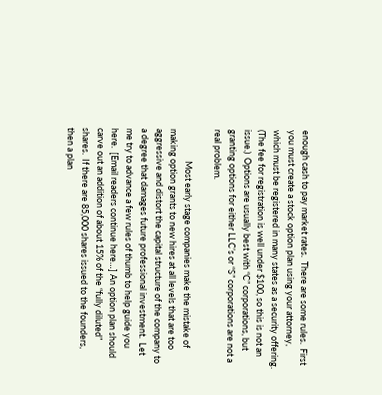enough cash to pay market rates.  There are some rules.  First you must create a stock option plan using your attorney, which must be registered in many states as a security offering. (The fee for registration is well under $100, so this is not an issue.)  Options are usually best with “C” corporations, but granting options for either LLC’s or “S” corporations are not a real problem.

                Most early stage companies make the mistake of making option grants to new hires at all levels that are too aggressive and distort the capital structure of the company to a degree that damages future professional investment.  Let me try to advance a few rules of thumb to help guide you here.  [Email readers continue here…] An option plan should carve out an addition of about 15% of the “fully diluted” shares.  If there are 85,000 shares issued to the founders, then a plan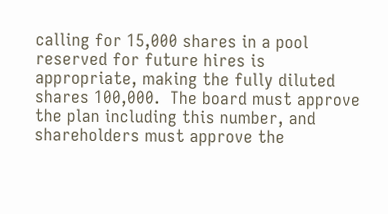calling for 15,000 shares in a pool reserved for future hires is appropriate, making the fully diluted shares 100,000.  The board must approve the plan including this number, and shareholders must approve the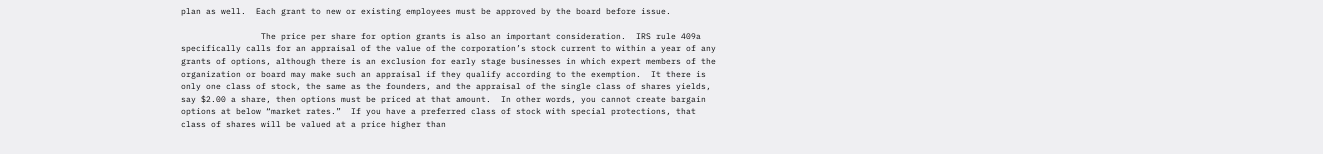plan as well.  Each grant to new or existing employees must be approved by the board before issue.

                The price per share for option grants is also an important consideration.  IRS rule 409a specifically calls for an appraisal of the value of the corporation’s stock current to within a year of any grants of options, although there is an exclusion for early stage businesses in which expert members of the organization or board may make such an appraisal if they qualify according to the exemption.  It there is only one class of stock, the same as the founders, and the appraisal of the single class of shares yields, say $2.00 a share, then options must be priced at that amount.  In other words, you cannot create bargain options at below “market rates.”  If you have a preferred class of stock with special protections, that class of shares will be valued at a price higher than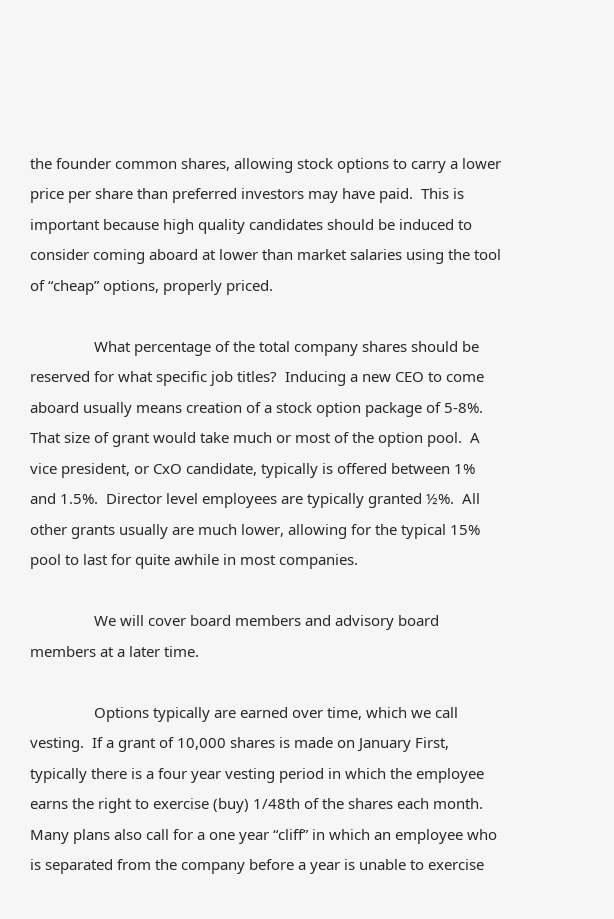the founder common shares, allowing stock options to carry a lower price per share than preferred investors may have paid.  This is important because high quality candidates should be induced to consider coming aboard at lower than market salaries using the tool of “cheap” options, properly priced.

                What percentage of the total company shares should be reserved for what specific job titles?  Inducing a new CEO to come aboard usually means creation of a stock option package of 5-8%. That size of grant would take much or most of the option pool.  A vice president, or CxO candidate, typically is offered between 1% and 1.5%.  Director level employees are typically granted ½%.  All other grants usually are much lower, allowing for the typical 15% pool to last for quite awhile in most companies.

                We will cover board members and advisory board members at a later time.

                Options typically are earned over time, which we call vesting.  If a grant of 10,000 shares is made on January First, typically there is a four year vesting period in which the employee earns the right to exercise (buy) 1/48th of the shares each month.  Many plans also call for a one year “cliff” in which an employee who is separated from the company before a year is unable to exercise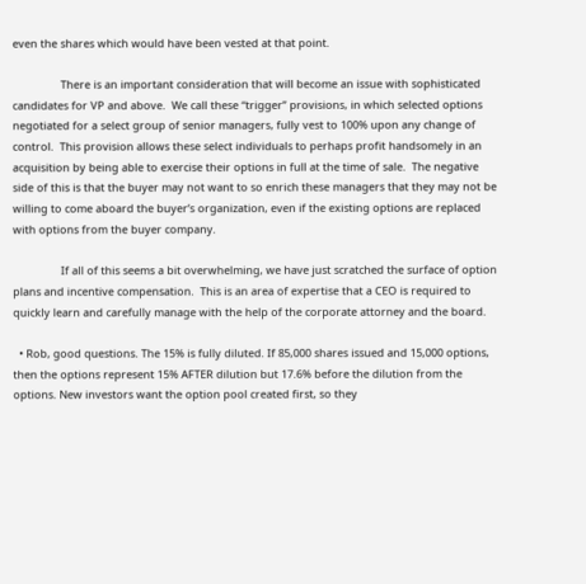even the shares which would have been vested at that point.

                There is an important consideration that will become an issue with sophisticated candidates for VP and above.  We call these “trigger” provisions, in which selected options negotiated for a select group of senior managers, fully vest to 100% upon any change of control.  This provision allows these select individuals to perhaps profit handsomely in an acquisition by being able to exercise their options in full at the time of sale.  The negative side of this is that the buyer may not want to so enrich these managers that they may not be willing to come aboard the buyer’s organization, even if the existing options are replaced with options from the buyer company.

                If all of this seems a bit overwhelming, we have just scratched the surface of option plans and incentive compensation.  This is an area of expertise that a CEO is required to quickly learn and carefully manage with the help of the corporate attorney and the board.

  • Rob, good questions. The 15% is fully diluted. If 85,000 shares issued and 15,000 options, then the options represent 15% AFTER dilution but 17.6% before the dilution from the options. New investors want the option pool created first, so they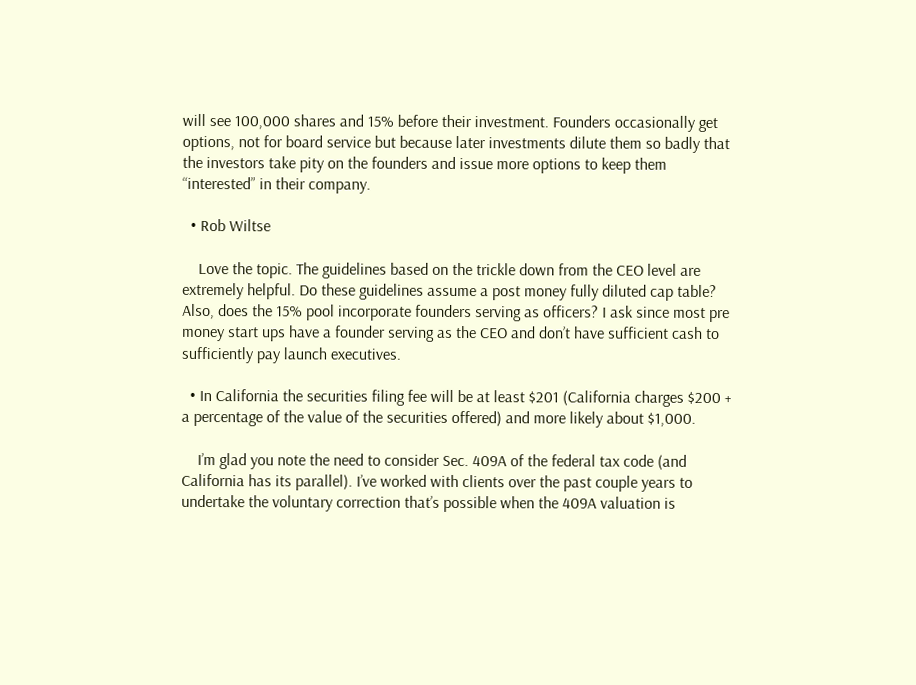will see 100,000 shares and 15% before their investment. Founders occasionally get options, not for board service but because later investments dilute them so badly that the investors take pity on the founders and issue more options to keep them “interested” in their company.

  • Rob Wiltse

    Love the topic. The guidelines based on the trickle down from the CEO level are extremely helpful. Do these guidelines assume a post money fully diluted cap table? Also, does the 15% pool incorporate founders serving as officers? I ask since most pre money start ups have a founder serving as the CEO and don’t have sufficient cash to sufficiently pay launch executives.

  • In California the securities filing fee will be at least $201 (California charges $200 + a percentage of the value of the securities offered) and more likely about $1,000.

    I’m glad you note the need to consider Sec. 409A of the federal tax code (and California has its parallel). I’ve worked with clients over the past couple years to undertake the voluntary correction that’s possible when the 409A valuation is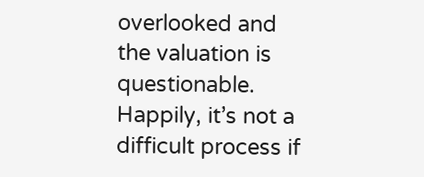overlooked and the valuation is questionable. Happily, it’s not a difficult process if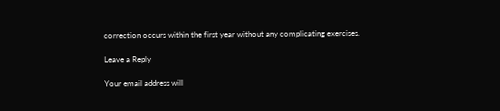correction occurs within the first year without any complicating exercises.

Leave a Reply

Your email address will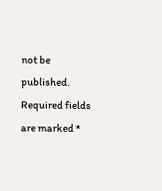not be published. Required fields are marked *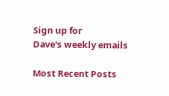Sign up for
Dave's weekly emails

Most Recent Posts